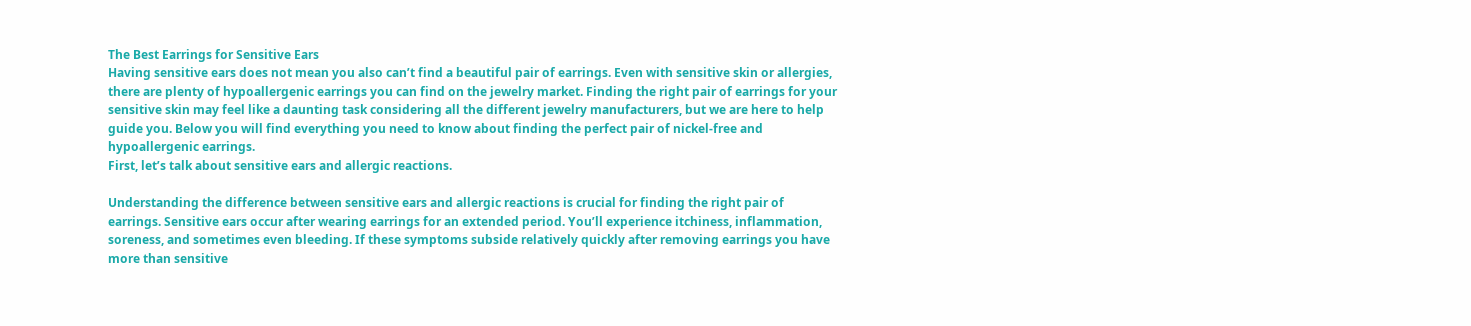The Best Earrings for Sensitive Ears
Having sensitive ears does not mean you also can’t find a beautiful pair of earrings. Even with sensitive skin or allergies, there are plenty of hypoallergenic earrings you can find on the jewelry market. Finding the right pair of earrings for your sensitive skin may feel like a daunting task considering all the different jewelry manufacturers, but we are here to help guide you. Below you will find everything you need to know about finding the perfect pair of nickel-free and hypoallergenic earrings.
First, let’s talk about sensitive ears and allergic reactions.

Understanding the difference between sensitive ears and allergic reactions is crucial for finding the right pair of earrings. Sensitive ears occur after wearing earrings for an extended period. You’ll experience itchiness, inflammation, soreness, and sometimes even bleeding. If these symptoms subside relatively quickly after removing earrings you have more than sensitive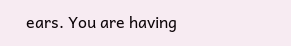ears. You are having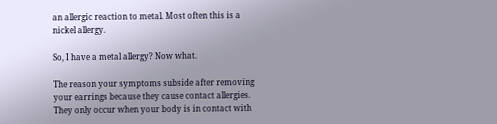an allergic reaction to metal. Most often this is a nickel allergy.

So, I have a metal allergy? Now what.

The reason your symptoms subside after removing your earrings because they cause contact allergies. They only occur when your body is in contact with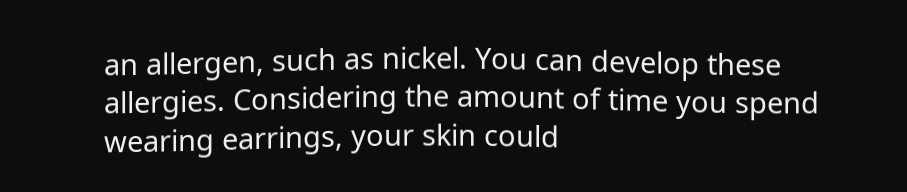an allergen, such as nickel. You can develop these allergies. Considering the amount of time you spend wearing earrings, your skin could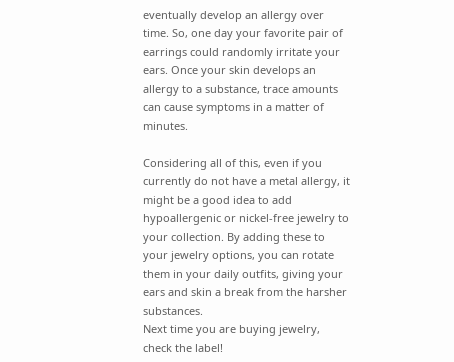eventually develop an allergy over time. So, one day your favorite pair of earrings could randomly irritate your ears. Once your skin develops an allergy to a substance, trace amounts can cause symptoms in a matter of minutes.

Considering all of this, even if you currently do not have a metal allergy, it might be a good idea to add hypoallergenic or nickel-free jewelry to your collection. By adding these to your jewelry options, you can rotate them in your daily outfits, giving your ears and skin a break from the harsher substances.
Next time you are buying jewelry, check the label!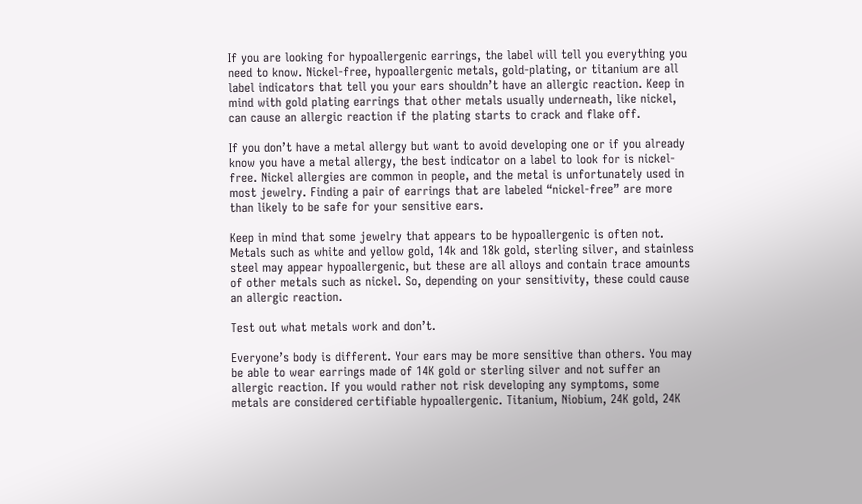If you are looking for hypoallergenic earrings, the label will tell you everything you need to know. Nickel-free, hypoallergenic metals, gold-plating, or titanium are all label indicators that tell you your ears shouldn’t have an allergic reaction. Keep in mind with gold plating earrings that other metals usually underneath, like nickel, can cause an allergic reaction if the plating starts to crack and flake off.

If you don’t have a metal allergy but want to avoid developing one or if you already know you have a metal allergy, the best indicator on a label to look for is nickel-free. Nickel allergies are common in people, and the metal is unfortunately used in most jewelry. Finding a pair of earrings that are labeled “nickel-free” are more than likely to be safe for your sensitive ears.

Keep in mind that some jewelry that appears to be hypoallergenic is often not. Metals such as white and yellow gold, 14k and 18k gold, sterling silver, and stainless steel may appear hypoallergenic, but these are all alloys and contain trace amounts of other metals such as nickel. So, depending on your sensitivity, these could cause an allergic reaction.

Test out what metals work and don’t.

Everyone’s body is different. Your ears may be more sensitive than others. You may be able to wear earrings made of 14K gold or sterling silver and not suffer an allergic reaction. If you would rather not risk developing any symptoms, some metals are considered certifiable hypoallergenic. Titanium, Niobium, 24K gold, 24K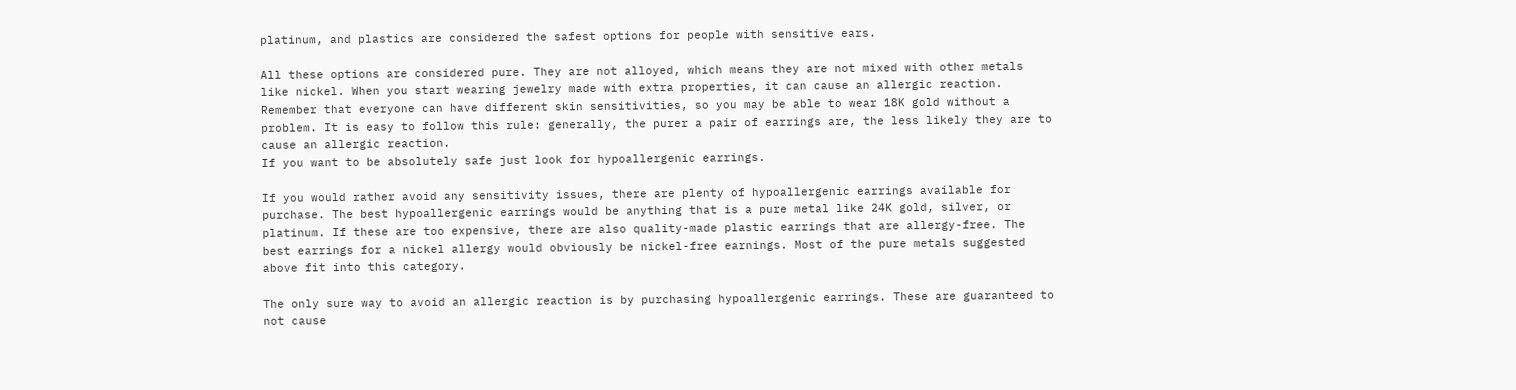platinum, and plastics are considered the safest options for people with sensitive ears.

All these options are considered pure. They are not alloyed, which means they are not mixed with other metals like nickel. When you start wearing jewelry made with extra properties, it can cause an allergic reaction. Remember that everyone can have different skin sensitivities, so you may be able to wear 18K gold without a problem. It is easy to follow this rule: generally, the purer a pair of earrings are, the less likely they are to cause an allergic reaction.
If you want to be absolutely safe just look for hypoallergenic earrings.

If you would rather avoid any sensitivity issues, there are plenty of hypoallergenic earrings available for purchase. The best hypoallergenic earrings would be anything that is a pure metal like 24K gold, silver, or platinum. If these are too expensive, there are also quality-made plastic earrings that are allergy-free. The best earrings for a nickel allergy would obviously be nickel-free earnings. Most of the pure metals suggested above fit into this category.

The only sure way to avoid an allergic reaction is by purchasing hypoallergenic earrings. These are guaranteed to not cause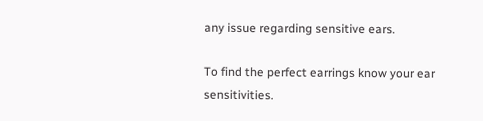any issue regarding sensitive ears.

To find the perfect earrings know your ear sensitivities.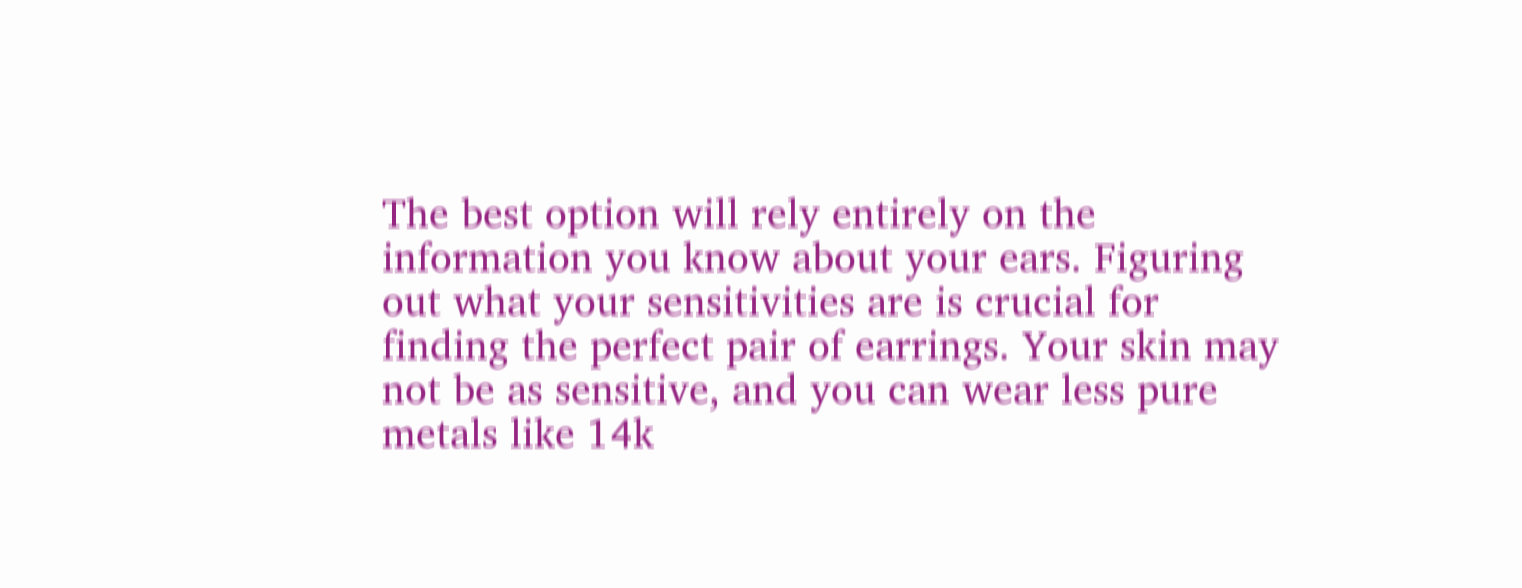The best option will rely entirely on the information you know about your ears. Figuring out what your sensitivities are is crucial for finding the perfect pair of earrings. Your skin may not be as sensitive, and you can wear less pure metals like 14k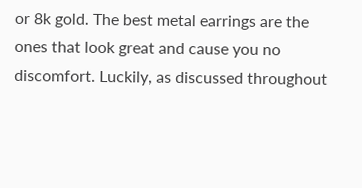or 8k gold. The best metal earrings are the ones that look great and cause you no discomfort. Luckily, as discussed throughout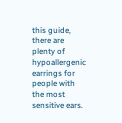this guide, there are plenty of hypoallergenic earrings for people with the most sensitive ears.